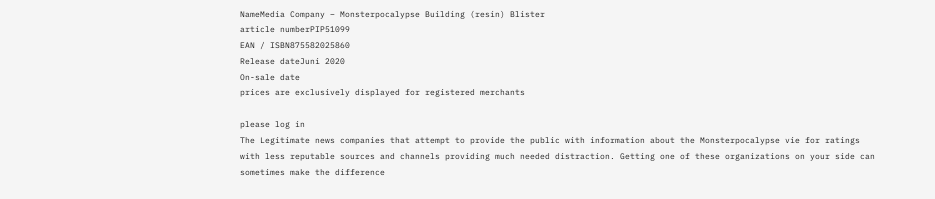NameMedia Company – Monsterpocalypse Building (resin) Blister
article numberPIP51099
EAN / ISBN875582025860
Release dateJuni 2020
On-sale date
prices are exclusively displayed for registered merchants

please log in
The Legitimate news companies that attempt to provide the public with information about the Monsterpocalypse vie for ratings with less reputable sources and channels providing much needed distraction. Getting one of these organizations on your side can sometimes make the difference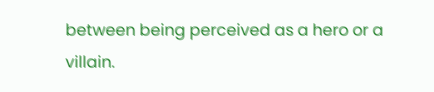between being perceived as a hero or a villain.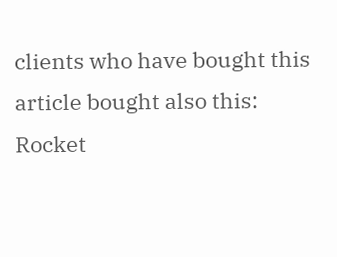clients who have bought this article bought also this:
Rocket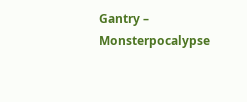Gantry – Monsterpocalypse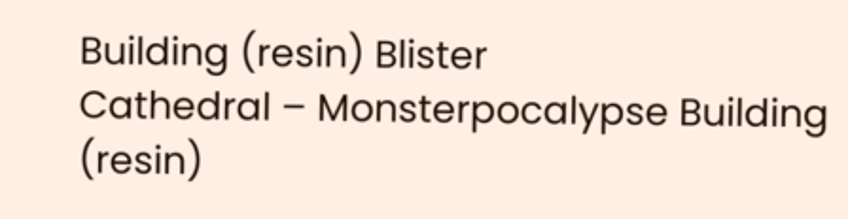Building (resin) Blister
Cathedral – Monsterpocalypse Building (resin)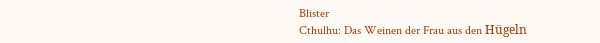Blister
Cthulhu: Das Weinen der Frau aus den Hügeln